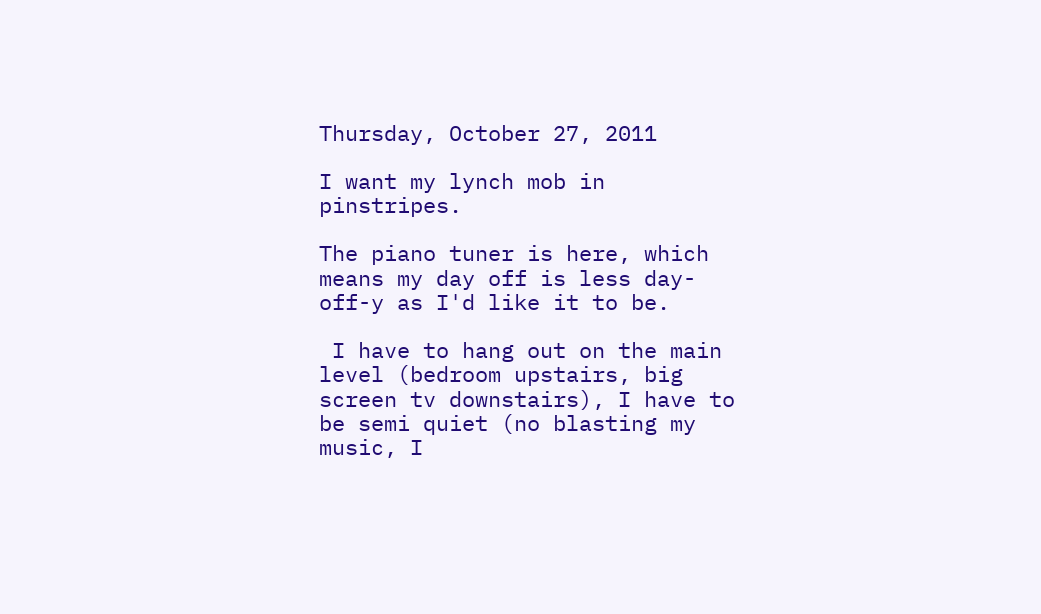Thursday, October 27, 2011

I want my lynch mob in pinstripes.

The piano tuner is here, which means my day off is less day-off-y as I'd like it to be.

 I have to hang out on the main level (bedroom upstairs, big screen tv downstairs), I have to be semi quiet (no blasting my music, I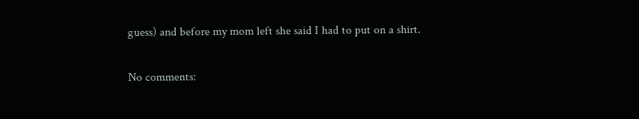guess) and before my mom left she said I had to put on a shirt.


No comments: